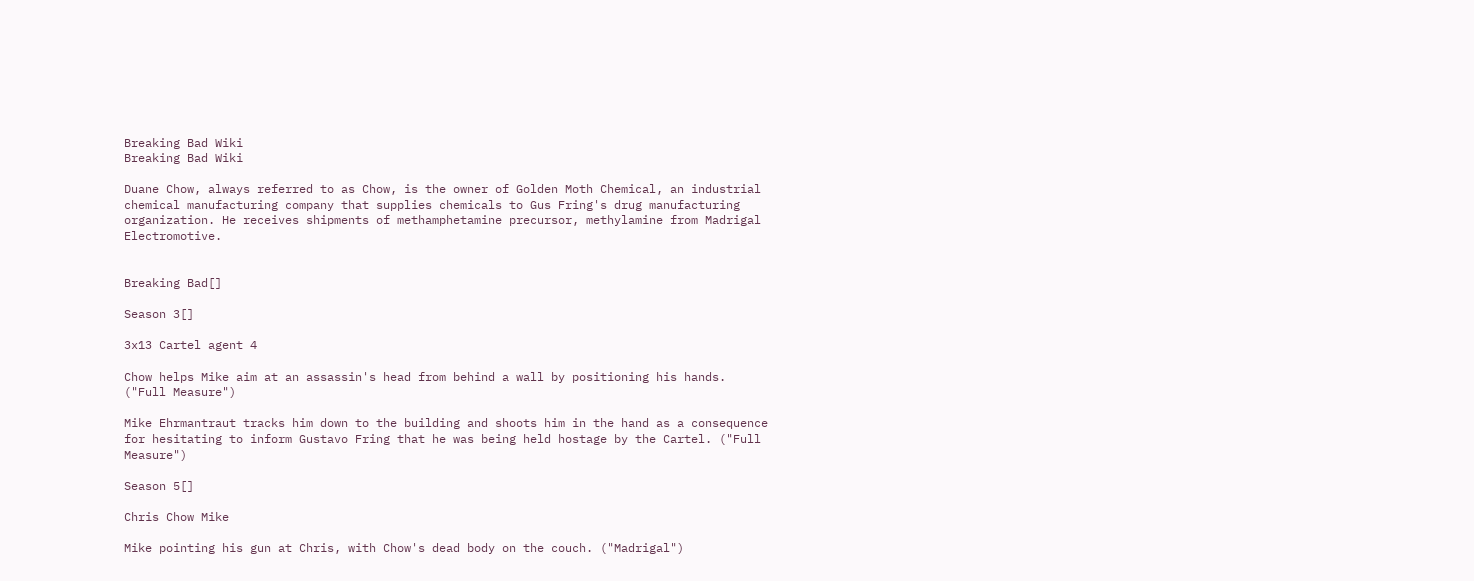Breaking Bad Wiki
Breaking Bad Wiki

Duane Chow, always referred to as Chow, is the owner of Golden Moth Chemical, an industrial chemical manufacturing company that supplies chemicals to Gus Fring's drug manufacturing organization. He receives shipments of methamphetamine precursor, methylamine from Madrigal Electromotive.


Breaking Bad[]

Season 3[]

3x13 Cartel agent 4

Chow helps Mike aim at an assassin's head from behind a wall by positioning his hands. ("Full Measure")

Mike Ehrmantraut tracks him down to the building and shoots him in the hand as a consequence for hesitating to inform Gustavo Fring that he was being held hostage by the Cartel. ("Full Measure")

Season 5[]

Chris Chow Mike

Mike pointing his gun at Chris, with Chow's dead body on the couch. ("Madrigal")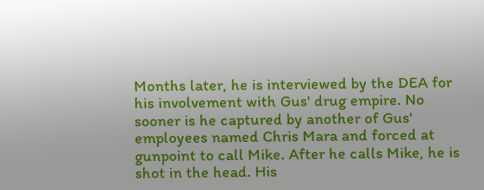Months later, he is interviewed by the DEA for his involvement with Gus' drug empire. No sooner is he captured by another of Gus' employees named Chris Mara and forced at gunpoint to call Mike. After he calls Mike, he is shot in the head. His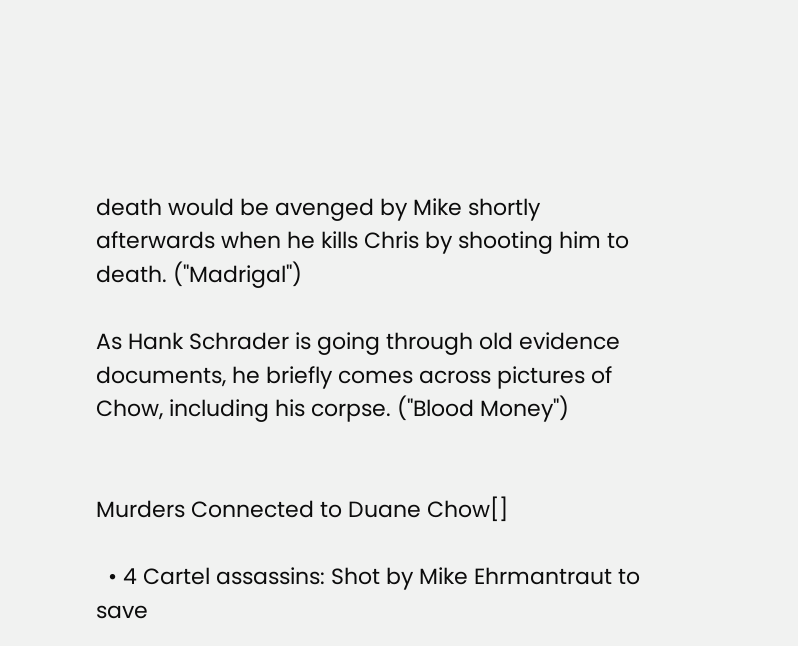death would be avenged by Mike shortly afterwards when he kills Chris by shooting him to death. ("Madrigal")

As Hank Schrader is going through old evidence documents, he briefly comes across pictures of Chow, including his corpse. ("Blood Money")


Murders Connected to Duane Chow[]

  • 4 Cartel assassins: Shot by Mike Ehrmantraut to save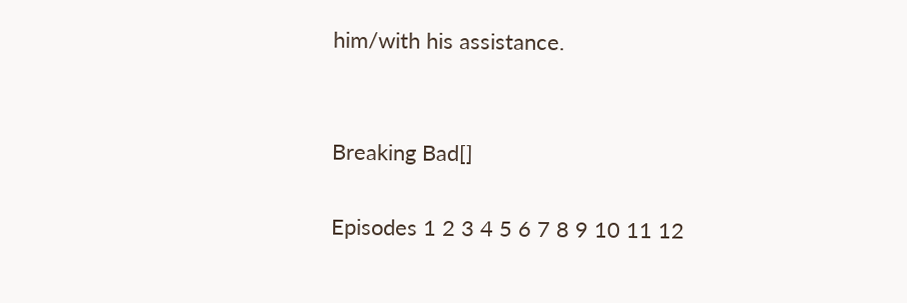him/with his assistance.


Breaking Bad[]

Episodes 1 2 3 4 5 6 7 8 9 10 11 12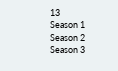13
Season 1
Season 2
Season 3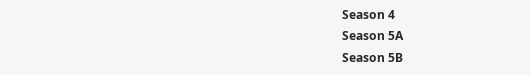Season 4
Season 5A
Season 5B